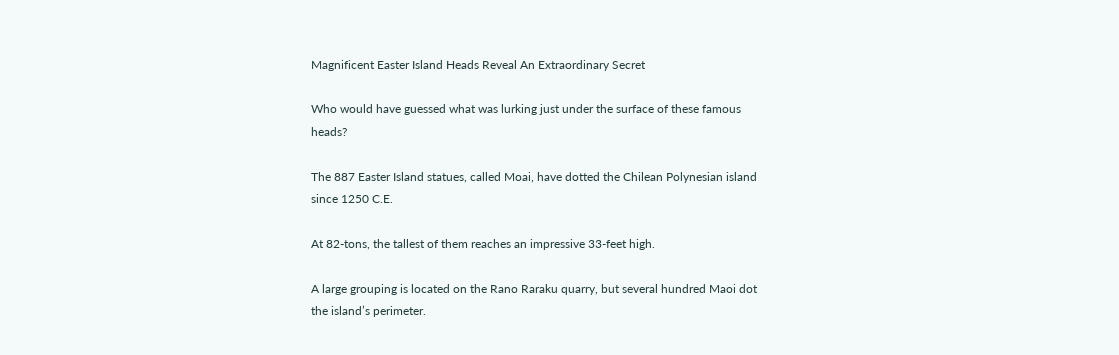Magnificent Easter Island Heads Reveal An Extraordinary Secret

Who would have guessed what was lurking just under the surface of these famous heads?

The 887 Easter Island statues, called Moai, have dotted the Chilean Polynesian island since 1250 C.E.

At 82-tons, the tallest of them reaches an impressive 33-feet high.

A large grouping is located on the Rano Raraku quarry, but several hundred Maoi dot the island’s perimeter.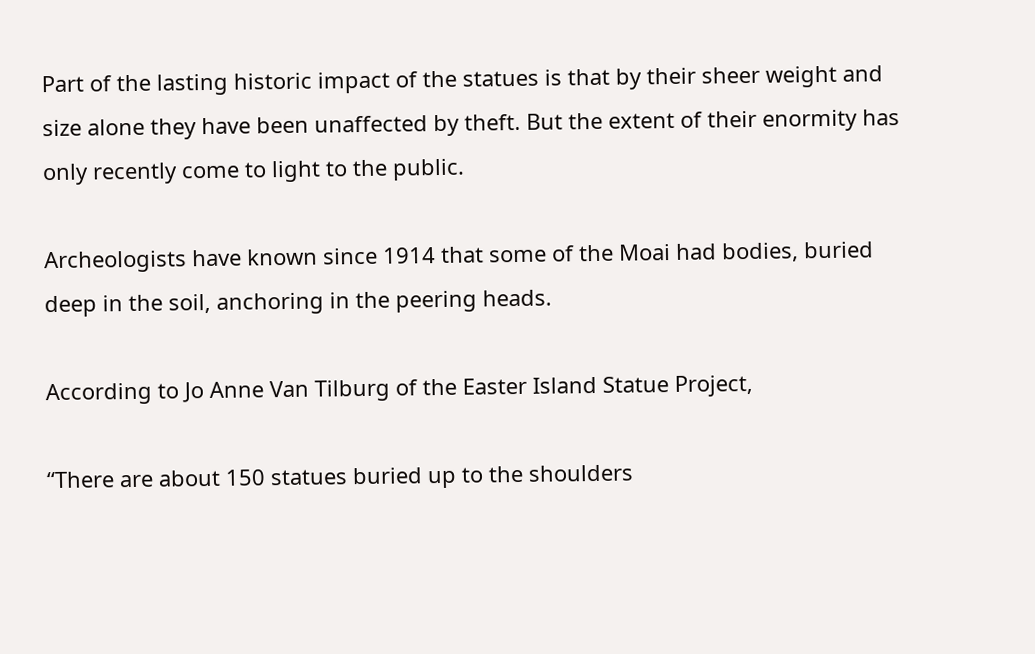Part of the lasting historic impact of the statues is that by their sheer weight and size alone they have been unaffected by theft. But the extent of their enormity has only recently come to light to the public.

Archeologists have known since 1914 that some of the Moai had bodies, buried deep in the soil, anchoring in the peering heads.

According to Jo Anne Van Tilburg of the Easter Island Statue Project,

“There are about 150 statues buried up to the shoulders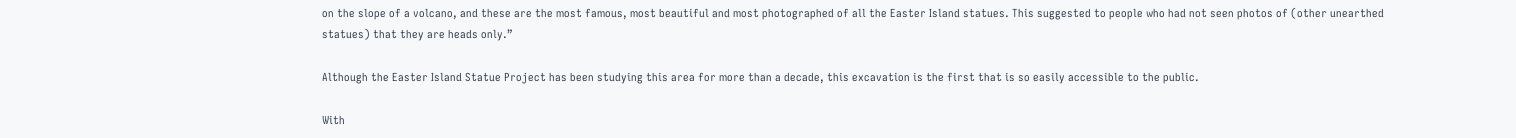on the slope of a volcano, and these are the most famous, most beautiful and most photographed of all the Easter Island statues. This suggested to people who had not seen photos of (other unearthed statues) that they are heads only.”

Although the Easter Island Statue Project has been studying this area for more than a decade, this excavation is the first that is so easily accessible to the public.

With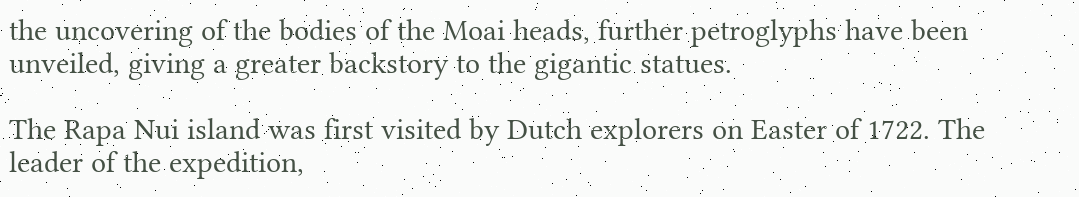the uncovering of the bodies of the Moai heads, further petroglyphs have been unveiled, giving a greater backstory to the gigantic statues.

The Rapa Nui island was first visited by Dutch explorers on Easter of 1722. The leader of the expedition,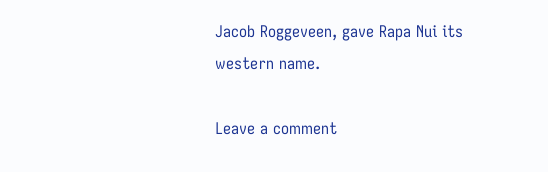Jacob Roggeveen, gave Rapa Nui its western name.

Leave a comment